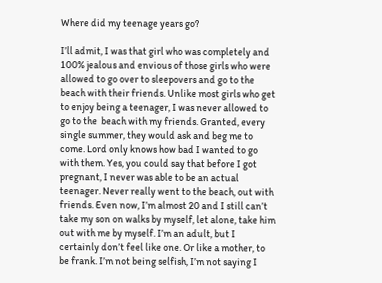Where did my teenage years go?

I’ll admit, I was that girl who was completely and 100% jealous and envious of those girls who were allowed to go over to sleepovers and go to the beach with their friends. Unlike most girls who get to enjoy being a teenager, I was never allowed to go to the  beach with my friends. Granted, every single summer, they would ask and beg me to come. Lord only knows how bad I wanted to go with them. Yes, you could say that before I got pregnant, I never was able to be an actual teenager. Never really went to the beach, out with friends. Even now, I’m almost 20 and I still can’t take my son on walks by myself, let alone, take him out with me by myself. I’m an adult, but I certainly don’t feel like one. Or like a mother, to be frank. I’m not being selfish, I’m not saying I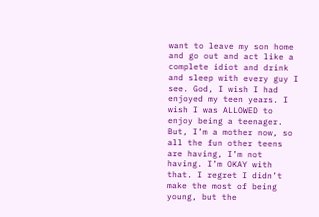want to leave my son home and go out and act like a complete idiot and drink and sleep with every guy I see. God, I wish I had enjoyed my teen years. I wish I was ALLOWED to enjoy being a teenager. But, I’m a mother now, so all the fun other teens are having, I’m not having. I’m OKAY with that. I regret I didn’t make the most of being young, but the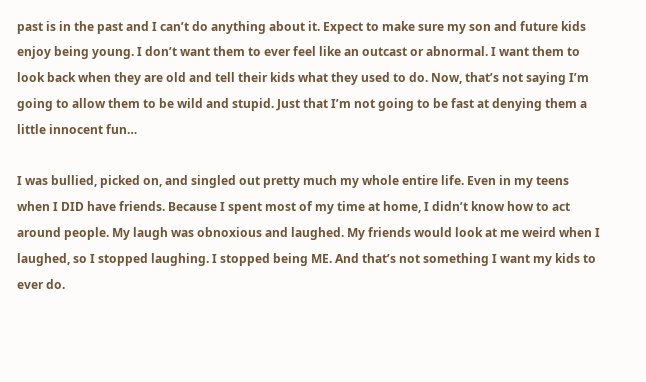past is in the past and I can’t do anything about it. Expect to make sure my son and future kids enjoy being young. I don’t want them to ever feel like an outcast or abnormal. I want them to look back when they are old and tell their kids what they used to do. Now, that’s not saying I’m going to allow them to be wild and stupid. Just that I’m not going to be fast at denying them a little innocent fun…

I was bullied, picked on, and singled out pretty much my whole entire life. Even in my teens when I DID have friends. Because I spent most of my time at home, I didn’t know how to act around people. My laugh was obnoxious and laughed. My friends would look at me weird when I laughed, so I stopped laughing. I stopped being ME. And that’s not something I want my kids to ever do.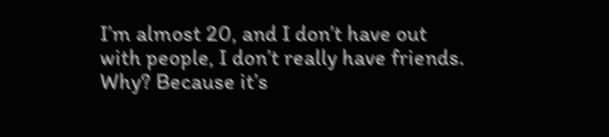I’m almost 20, and I don’t have out with people, I don’t really have friends. Why? Because it’s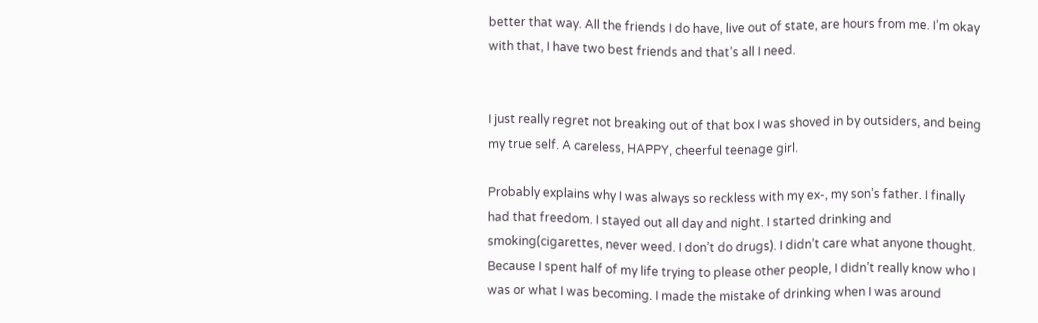better that way. All the friends I do have, live out of state, are hours from me. I’m okay with that, I have two best friends and that’s all I need.


I just really regret not breaking out of that box I was shoved in by outsiders, and being my true self. A careless, HAPPY, cheerful teenage girl.

Probably explains why I was always so reckless with my ex-, my son’s father. I finally had that freedom. I stayed out all day and night. I started drinking and smoking(cigarettes, never weed. I don’t do drugs). I didn’t care what anyone thought. Because I spent half of my life trying to please other people, I didn’t really know who I was or what I was becoming. I made the mistake of drinking when I was around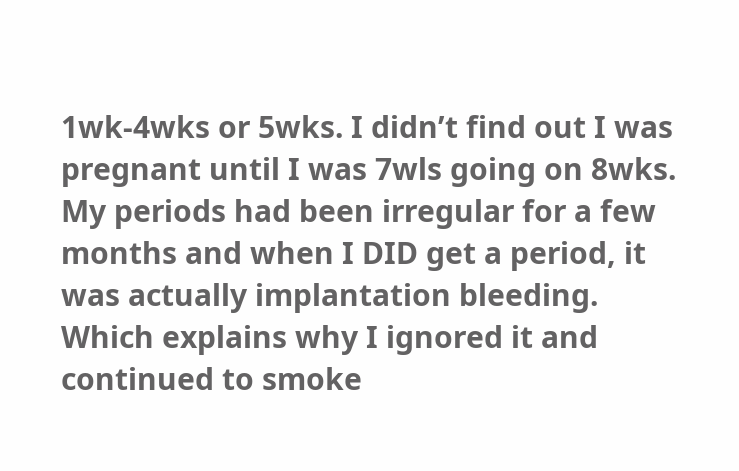1wk-4wks or 5wks. I didn’t find out I was pregnant until I was 7wls going on 8wks. My periods had been irregular for a few months and when I DID get a period, it was actually implantation bleeding. Which explains why I ignored it and continued to smoke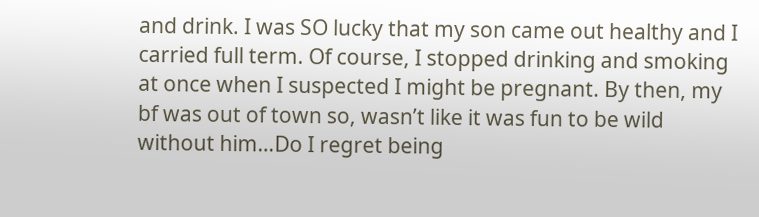and drink. I was SO lucky that my son came out healthy and I carried full term. Of course, I stopped drinking and smoking at once when I suspected I might be pregnant. By then, my bf was out of town so, wasn’t like it was fun to be wild without him…Do I regret being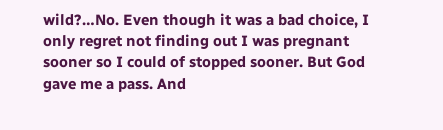wild?…No. Even though it was a bad choice, I only regret not finding out I was pregnant sooner so I could of stopped sooner. But God gave me a pass. And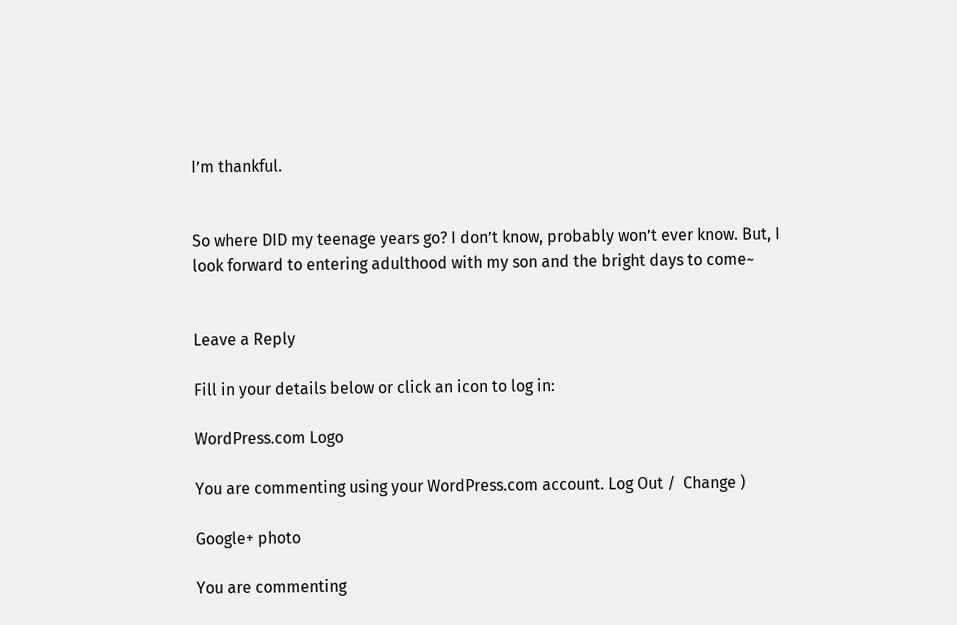I’m thankful.


So where DID my teenage years go? I don’t know, probably won’t ever know. But, I look forward to entering adulthood with my son and the bright days to come~


Leave a Reply

Fill in your details below or click an icon to log in:

WordPress.com Logo

You are commenting using your WordPress.com account. Log Out /  Change )

Google+ photo

You are commenting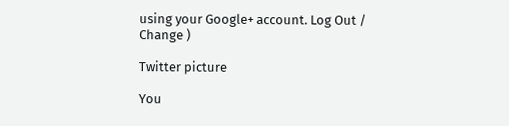using your Google+ account. Log Out /  Change )

Twitter picture

You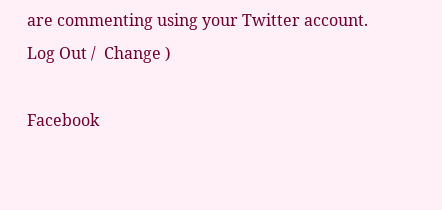are commenting using your Twitter account. Log Out /  Change )

Facebook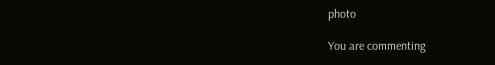photo

You are commenting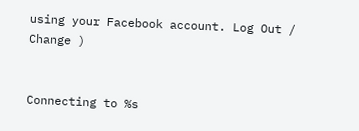using your Facebook account. Log Out /  Change )


Connecting to %s